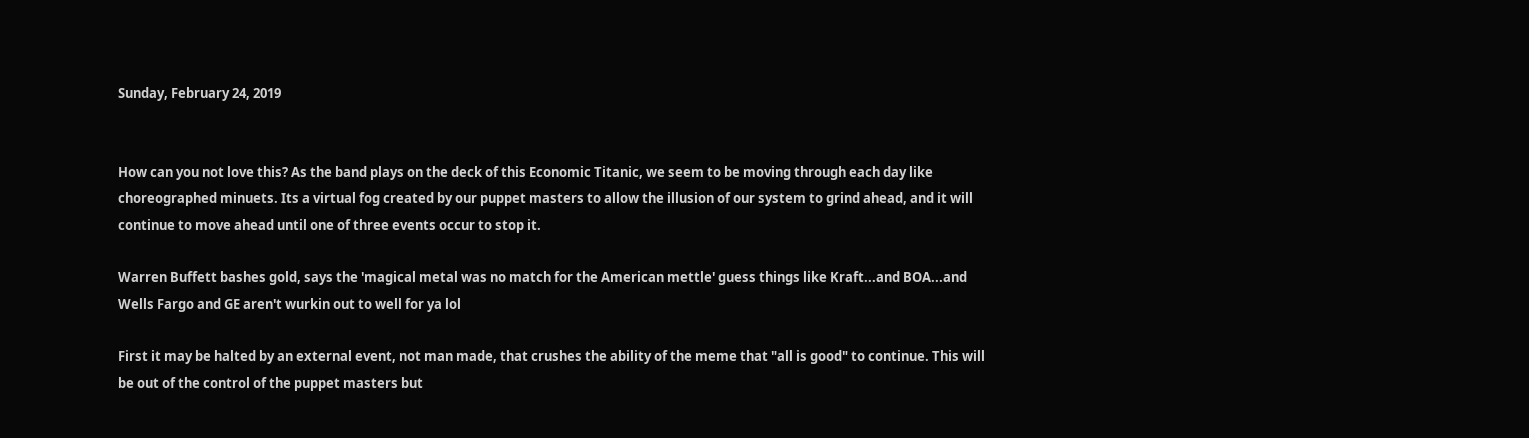Sunday, February 24, 2019


How can you not love this? As the band plays on the deck of this Economic Titanic, we seem to be moving through each day like choreographed minuets. Its a virtual fog created by our puppet masters to allow the illusion of our system to grind ahead, and it will continue to move ahead until one of three events occur to stop it.

Warren Buffett bashes gold, says the 'magical metal was no match for the American mettle' guess things like Kraft...and BOA...and Wells Fargo and GE aren't wurkin out to well for ya lol

First it may be halted by an external event, not man made, that crushes the ability of the meme that "all is good" to continue. This will be out of the control of the puppet masters but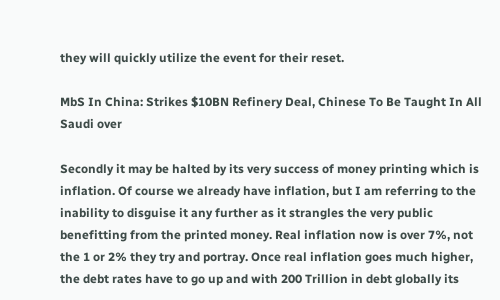they will quickly utilize the event for their reset.

MbS In China: Strikes $10BN Refinery Deal, Chinese To Be Taught In All Saudi over

Secondly it may be halted by its very success of money printing which is inflation. Of course we already have inflation, but I am referring to the inability to disguise it any further as it strangles the very public benefitting from the printed money. Real inflation now is over 7%, not the 1 or 2% they try and portray. Once real inflation goes much higher, the debt rates have to go up and with 200 Trillion in debt globally its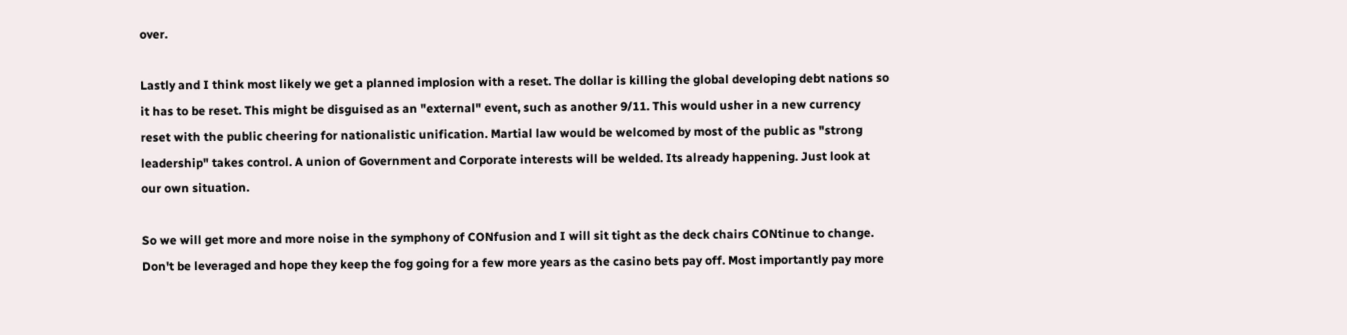over.

Lastly and I think most likely we get a planned implosion with a reset. The dollar is killing the global developing debt nations so it has to be reset. This might be disguised as an "external" event, such as another 9/11. This would usher in a new currency reset with the public cheering for nationalistic unification. Martial law would be welcomed by most of the public as "strong leadership" takes control. A union of Government and Corporate interests will be welded. Its already happening. Just look at our own situation.

So we will get more and more noise in the symphony of CONfusion and I will sit tight as the deck chairs CONtinue to change. Don't be leveraged and hope they keep the fog going for a few more years as the casino bets pay off. Most importantly pay more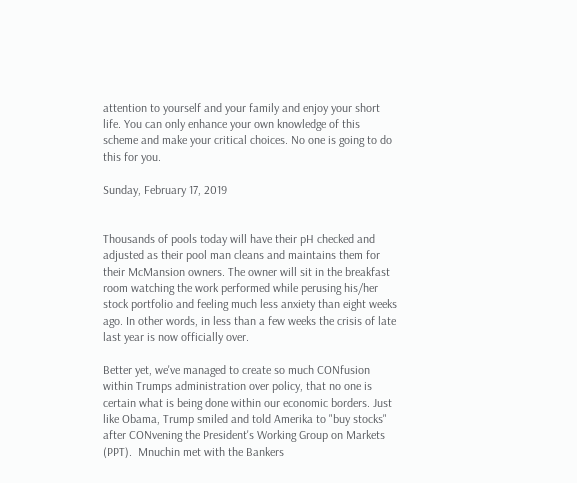attention to yourself and your family and enjoy your short life. You can only enhance your own knowledge of this scheme and make your critical choices. No one is going to do this for you.

Sunday, February 17, 2019


Thousands of pools today will have their pH checked and adjusted as their pool man cleans and maintains them for their McMansion owners. The owner will sit in the breakfast room watching the work performed while perusing his/her stock portfolio and feeling much less anxiety than eight weeks ago. In other words, in less than a few weeks the crisis of late last year is now officially over.

Better yet, we've managed to create so much CONfusion within Trumps administration over policy, that no one is certain what is being done within our economic borders. Just like Obama, Trump smiled and told Amerika to "buy stocks" after CONvening the President's Working Group on Markets (PPT).  Mnuchin met with the Bankers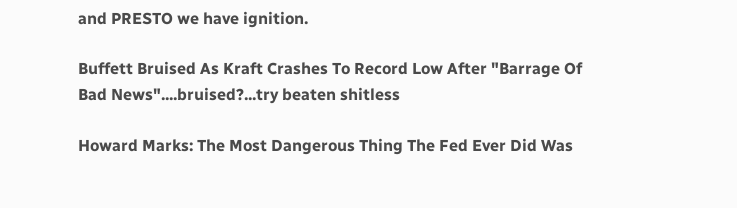and PRESTO we have ignition.

Buffett Bruised As Kraft Crashes To Record Low After "Barrage Of Bad News"....bruised?...try beaten shitless

Howard Marks: The Most Dangerous Thing The Fed Ever Did Was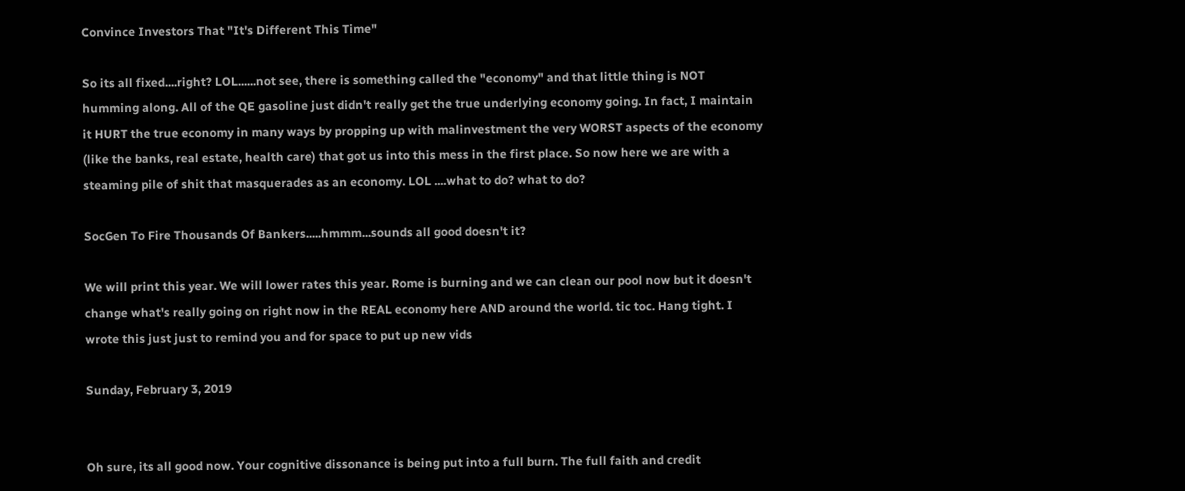Convince Investors That "It's Different This Time"

So its all fixed....right? LOL......not see, there is something called the "economy" and that little thing is NOT humming along. All of the QE gasoline just didn't really get the true underlying economy going. In fact, I maintain it HURT the true economy in many ways by propping up with malinvestment the very WORST aspects of the economy (like the banks, real estate, health care) that got us into this mess in the first place. So now here we are with a steaming pile of shit that masquerades as an economy. LOL ....what to do? what to do?

SocGen To Fire Thousands Of Bankers.....hmmm...sounds all good doesn't it?

We will print this year. We will lower rates this year. Rome is burning and we can clean our pool now but it doesn't change what's really going on right now in the REAL economy here AND around the world. tic toc. Hang tight. I wrote this just just to remind you and for space to put up new vids

Sunday, February 3, 2019


Oh sure, its all good now. Your cognitive dissonance is being put into a full burn. The full faith and credit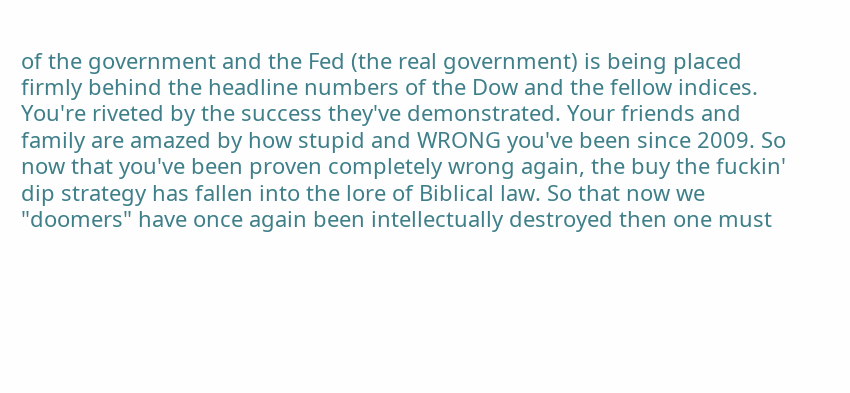of the government and the Fed (the real government) is being placed firmly behind the headline numbers of the Dow and the fellow indices. You're riveted by the success they've demonstrated. Your friends and family are amazed by how stupid and WRONG you've been since 2009. So now that you've been proven completely wrong again, the buy the fuckin' dip strategy has fallen into the lore of Biblical law. So that now we "doomers" have once again been intellectually destroyed then one must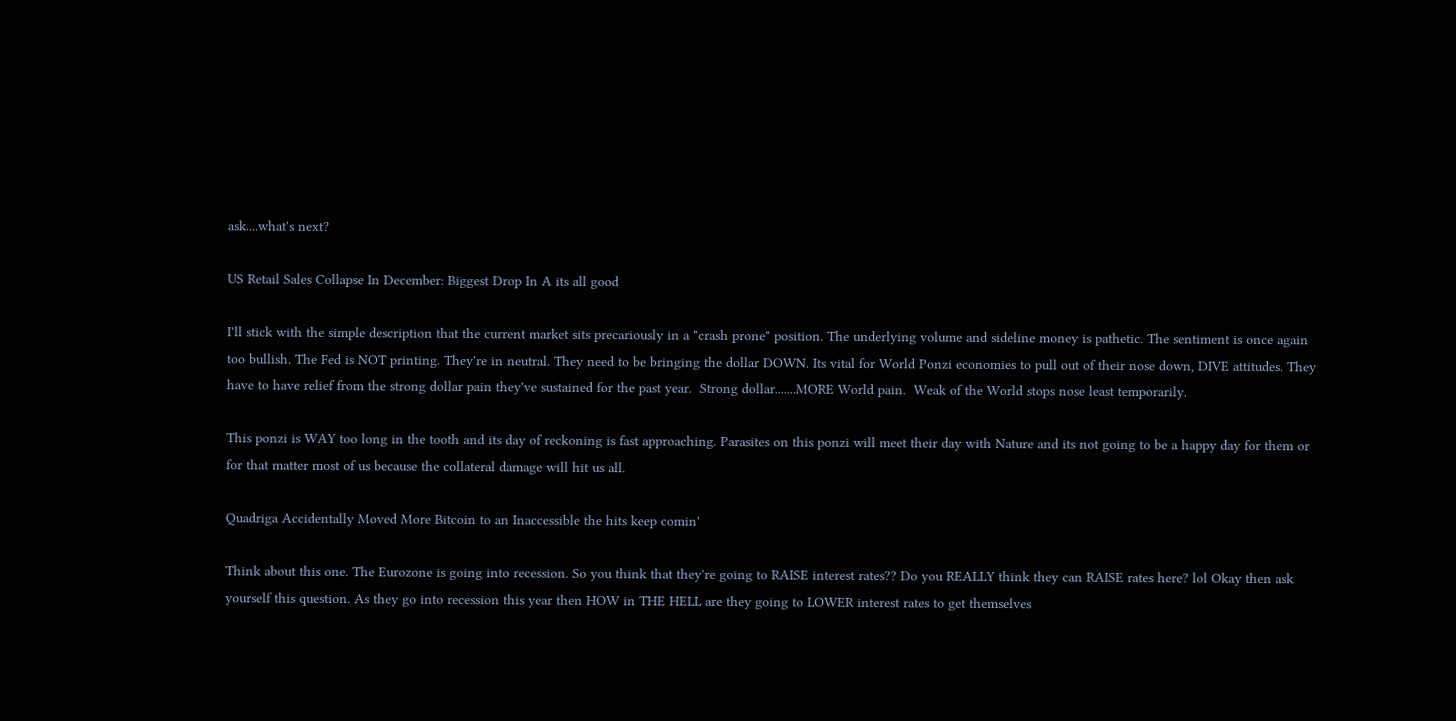ask....what's next?

US Retail Sales Collapse In December: Biggest Drop In A its all good

I'll stick with the simple description that the current market sits precariously in a "crash prone" position. The underlying volume and sideline money is pathetic. The sentiment is once again too bullish. The Fed is NOT printing. They're in neutral. They need to be bringing the dollar DOWN. Its vital for World Ponzi economies to pull out of their nose down, DIVE attitudes. They have to have relief from the strong dollar pain they've sustained for the past year.  Strong dollar.......MORE World pain.  Weak of the World stops nose least temporarily.

This ponzi is WAY too long in the tooth and its day of reckoning is fast approaching. Parasites on this ponzi will meet their day with Nature and its not going to be a happy day for them or for that matter most of us because the collateral damage will hit us all.

Quadriga Accidentally Moved More Bitcoin to an Inaccessible the hits keep comin'

Think about this one. The Eurozone is going into recession. So you think that they're going to RAISE interest rates?? Do you REALLY think they can RAISE rates here? lol Okay then ask yourself this question. As they go into recession this year then HOW in THE HELL are they going to LOWER interest rates to get themselves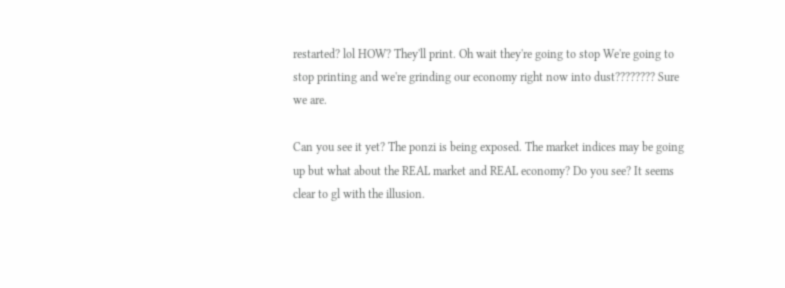restarted? lol HOW? They'll print. Oh wait they're going to stop We're going to stop printing and we're grinding our economy right now into dust???????? Sure we are.

Can you see it yet? The ponzi is being exposed. The market indices may be going up but what about the REAL market and REAL economy? Do you see? It seems clear to gl with the illusion.